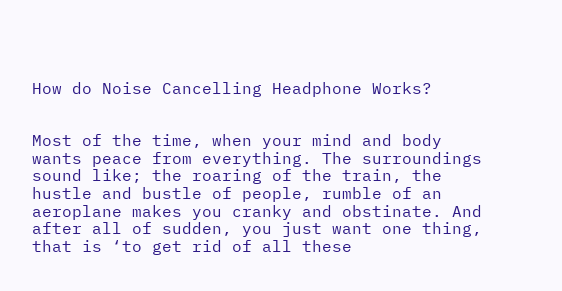How do Noise Cancelling Headphone Works?


Most of the time, when your mind and body wants peace from everything. The surroundings sound like; the roaring of the train, the hustle and bustle of people, rumble of an aeroplane makes you cranky and obstinate. And after all of sudden, you just want one thing, that is ‘to get rid of all these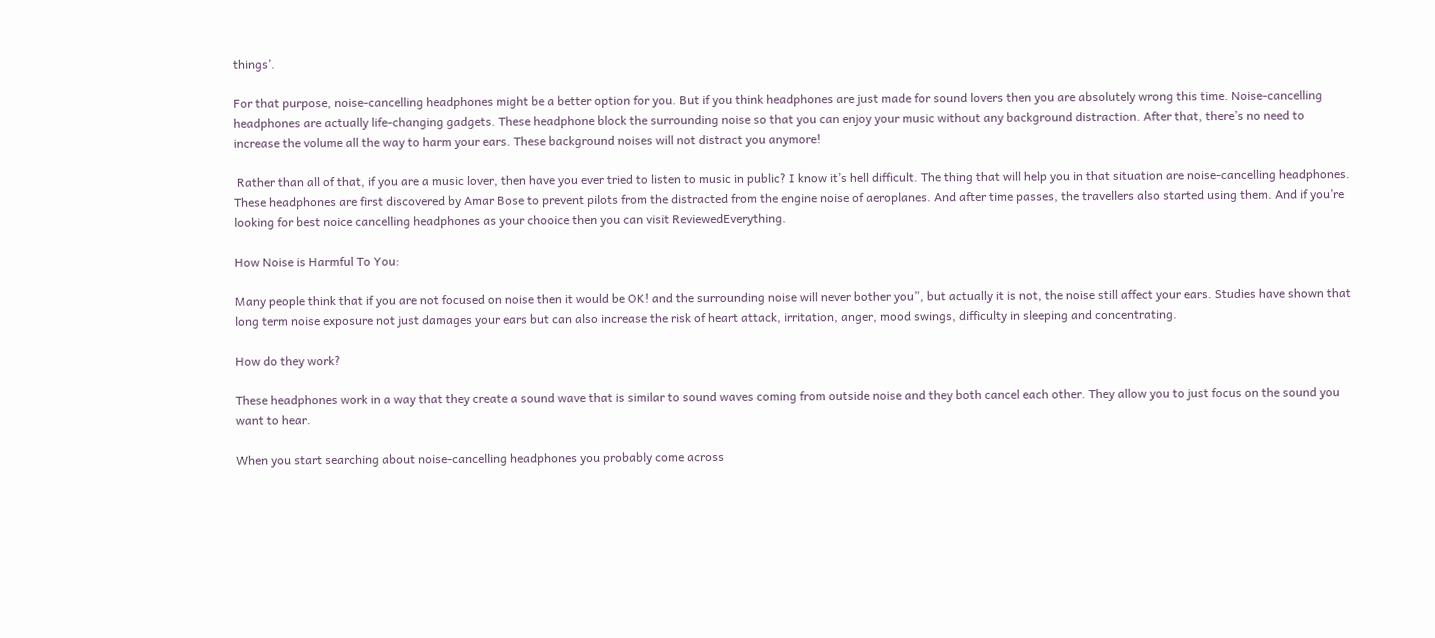things’.

For that purpose, noise-cancelling headphones might be a better option for you. But if you think headphones are just made for sound lovers then you are absolutely wrong this time. Noise-cancelling headphones are actually life-changing gadgets. These headphone block the surrounding noise so that you can enjoy your music without any background distraction. After that, there’s no need to increase the volume all the way to harm your ears. These background noises will not distract you anymore!

 Rather than all of that, if you are a music lover, then have you ever tried to listen to music in public? I know it’s hell difficult. The thing that will help you in that situation are noise-cancelling headphones. These headphones are first discovered by Amar Bose to prevent pilots from the distracted from the engine noise of aeroplanes. And after time passes, the travellers also started using them. And if you’re looking for best noice cancelling headphones as your chooice then you can visit ReviewedEverything.

How Noise is Harmful To You:

Many people think that if you are not focused on noise then it would be OK! and the surrounding noise will never bother you”, but actually it is not, the noise still affect your ears. Studies have shown that long term noise exposure not just damages your ears but can also increase the risk of heart attack, irritation, anger, mood swings, difficulty in sleeping and concentrating.

How do they work?

These headphones work in a way that they create a sound wave that is similar to sound waves coming from outside noise and they both cancel each other. They allow you to just focus on the sound you want to hear.

When you start searching about noise-cancelling headphones you probably come across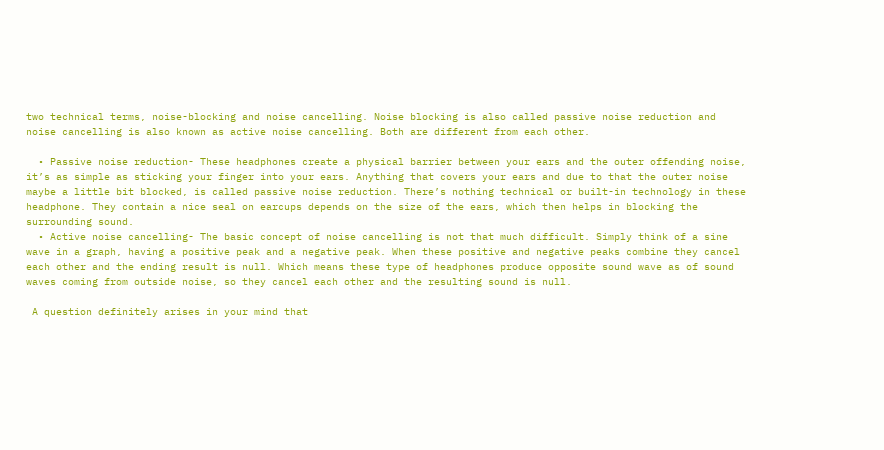two technical terms, noise-blocking and noise cancelling. Noise blocking is also called passive noise reduction and noise cancelling is also known as active noise cancelling. Both are different from each other.

  • Passive noise reduction- These headphones create a physical barrier between your ears and the outer offending noise, it’s as simple as sticking your finger into your ears. Anything that covers your ears and due to that the outer noise maybe a little bit blocked, is called passive noise reduction. There’s nothing technical or built-in technology in these headphone. They contain a nice seal on earcups depends on the size of the ears, which then helps in blocking the surrounding sound.
  • Active noise cancelling- The basic concept of noise cancelling is not that much difficult. Simply think of a sine wave in a graph, having a positive peak and a negative peak. When these positive and negative peaks combine they cancel each other and the ending result is null. Which means these type of headphones produce opposite sound wave as of sound waves coming from outside noise, so they cancel each other and the resulting sound is null.

 A question definitely arises in your mind that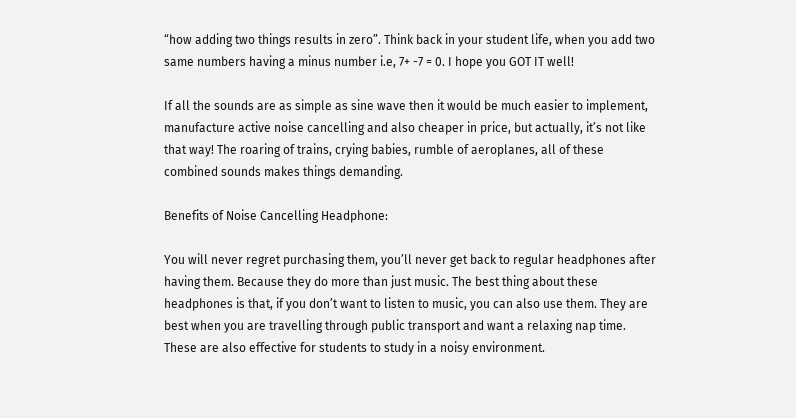“how adding two things results in zero”. Think back in your student life, when you add two same numbers having a minus number i.e, 7+ -7 = 0. I hope you GOT IT well!

If all the sounds are as simple as sine wave then it would be much easier to implement, manufacture active noise cancelling and also cheaper in price, but actually, it’s not like that way! The roaring of trains, crying babies, rumble of aeroplanes, all of these combined sounds makes things demanding.

Benefits of Noise Cancelling Headphone:

You will never regret purchasing them, you’ll never get back to regular headphones after having them. Because they do more than just music. The best thing about these headphones is that, if you don’t want to listen to music, you can also use them. They are best when you are travelling through public transport and want a relaxing nap time. These are also effective for students to study in a noisy environment.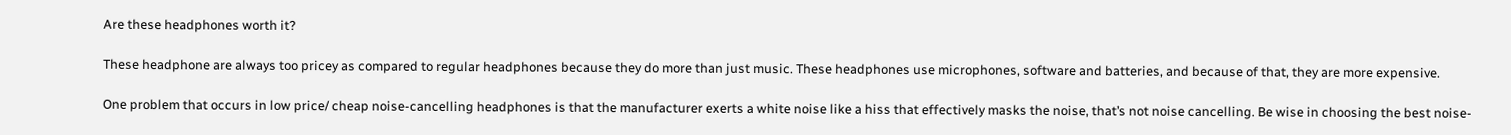Are these headphones worth it?

These headphone are always too pricey as compared to regular headphones because they do more than just music. These headphones use microphones, software and batteries, and because of that, they are more expensive.

One problem that occurs in low price/ cheap noise-cancelling headphones is that the manufacturer exerts a white noise like a hiss that effectively masks the noise, that’s not noise cancelling. Be wise in choosing the best noise-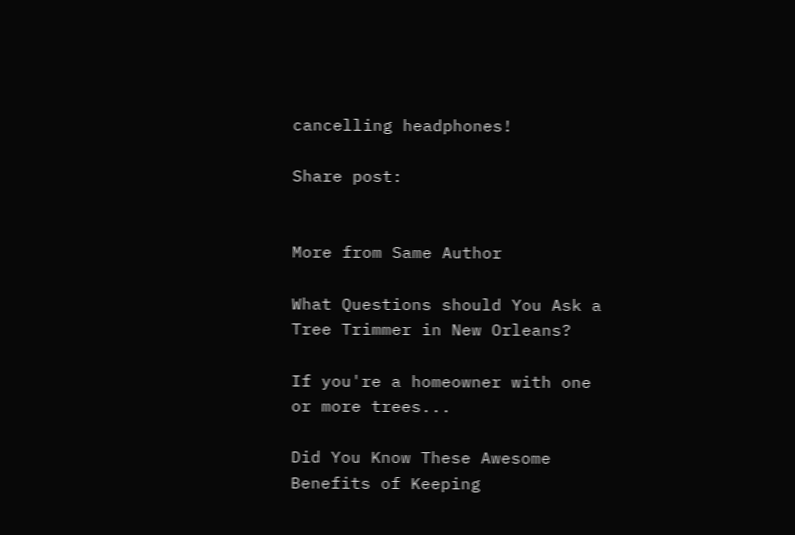cancelling headphones!

Share post:


More from Same Author

What Questions should You Ask a Tree Trimmer in New Orleans?

If you're a homeowner with one or more trees...

Did You Know These Awesome Benefits of Keeping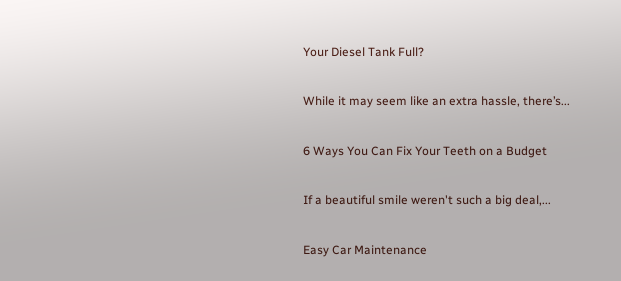Your Diesel Tank Full?

While it may seem like an extra hassle, there’s...

6 Ways You Can Fix Your Teeth on a Budget

If a beautiful smile weren't such a big deal,...

Easy Car Maintenance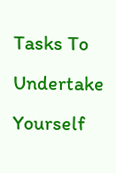Tasks To Undertake Yourself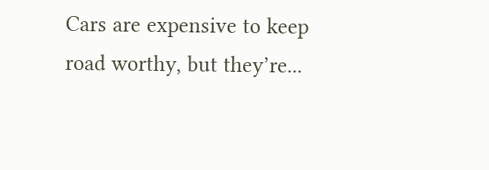Cars are expensive to keep road worthy, but they’re...